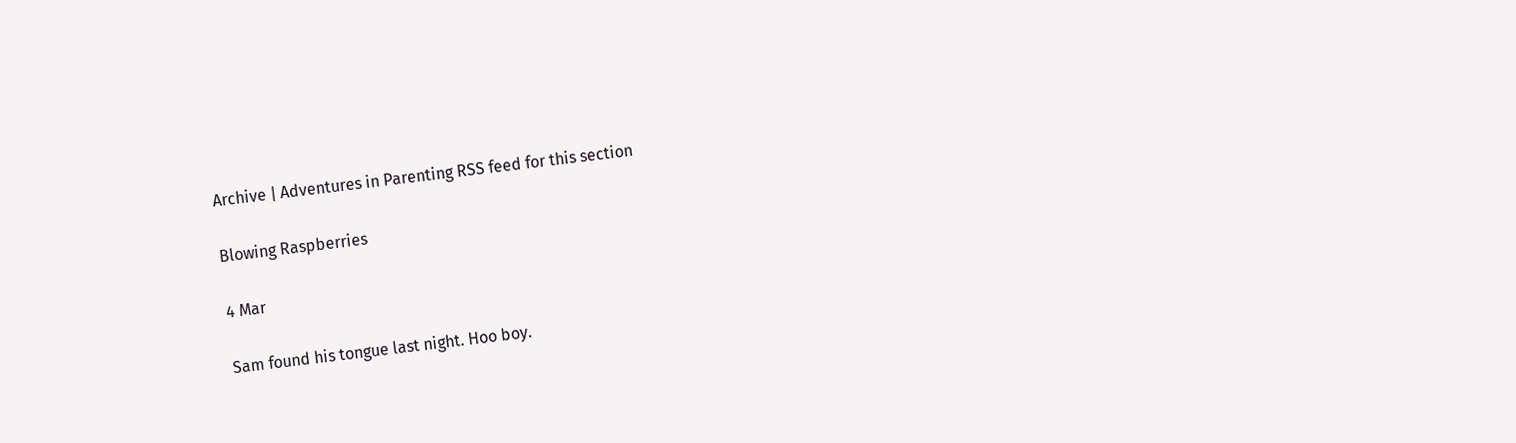Archive | Adventures in Parenting RSS feed for this section

Blowing Raspberries

4 Mar

Sam found his tongue last night. Hoo boy.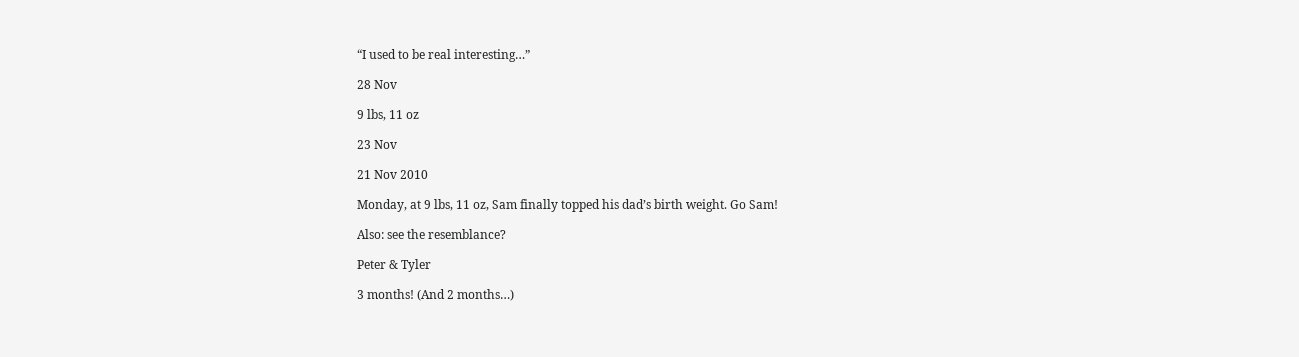“I used to be real interesting…”

28 Nov

9 lbs, 11 oz

23 Nov

21 Nov 2010

Monday, at 9 lbs, 11 oz, Sam finally topped his dad’s birth weight. Go Sam!

Also: see the resemblance?

Peter & Tyler

3 months! (And 2 months…)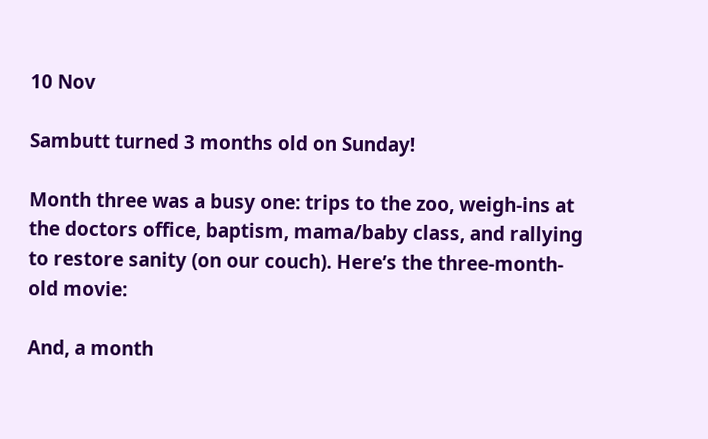10 Nov

Sambutt turned 3 months old on Sunday!

Month three was a busy one: trips to the zoo, weigh-ins at the doctors office, baptism, mama/baby class, and rallying to restore sanity (on our couch). Here’s the three-month-old movie:

And, a month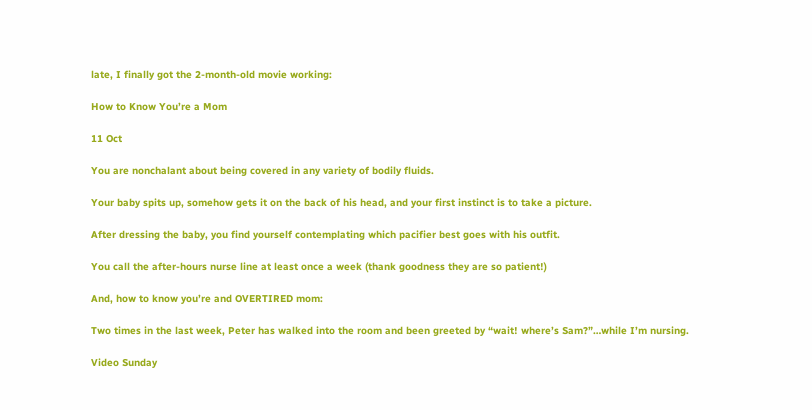late, I finally got the 2-month-old movie working:

How to Know You’re a Mom

11 Oct

You are nonchalant about being covered in any variety of bodily fluids.

Your baby spits up, somehow gets it on the back of his head, and your first instinct is to take a picture.

After dressing the baby, you find yourself contemplating which pacifier best goes with his outfit.

You call the after-hours nurse line at least once a week (thank goodness they are so patient!)

And, how to know you’re and OVERTIRED mom:

Two times in the last week, Peter has walked into the room and been greeted by “wait! where’s Sam?”…while I’m nursing.

Video Sunday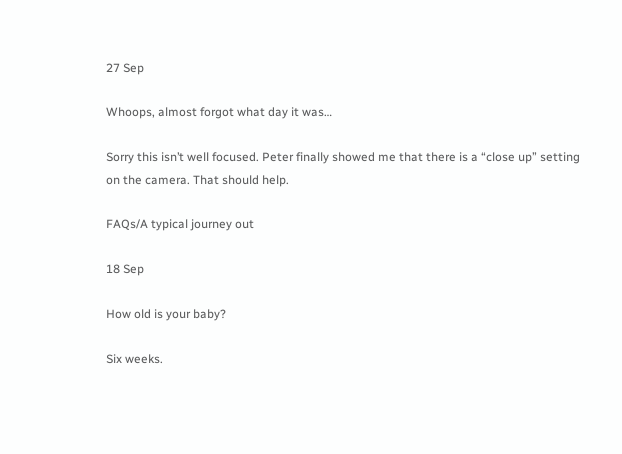27 Sep

Whoops, almost forgot what day it was…

Sorry this isn’t well focused. Peter finally showed me that there is a “close up” setting on the camera. That should help.

FAQs/A typical journey out

18 Sep

How old is your baby?

Six weeks.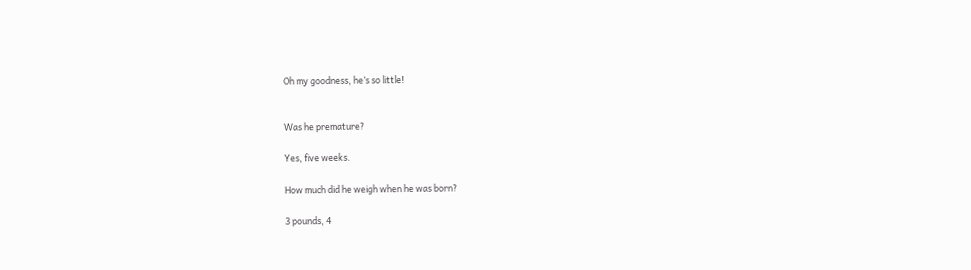Oh my goodness, he’s so little!


Was he premature?

Yes, five weeks.

How much did he weigh when he was born?

3 pounds, 4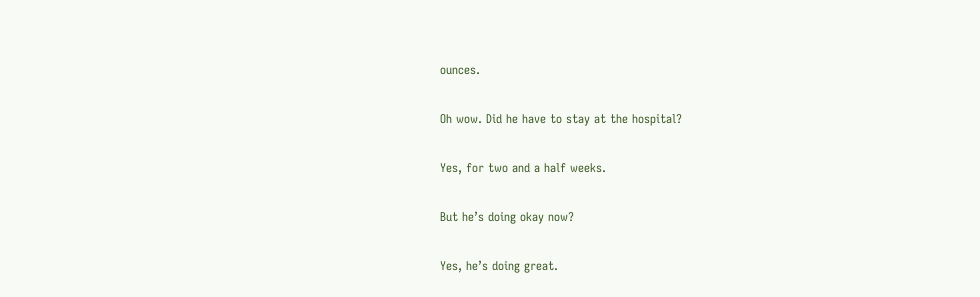ounces.

Oh wow. Did he have to stay at the hospital?

Yes, for two and a half weeks.

But he’s doing okay now?

Yes, he’s doing great.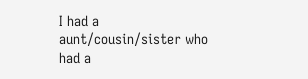I had a aunt/cousin/sister who had a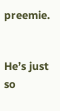preemie.


He’s just so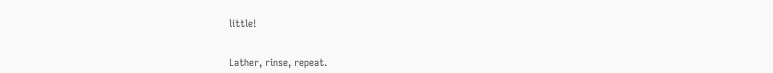little!


Lather, rinse, repeat.